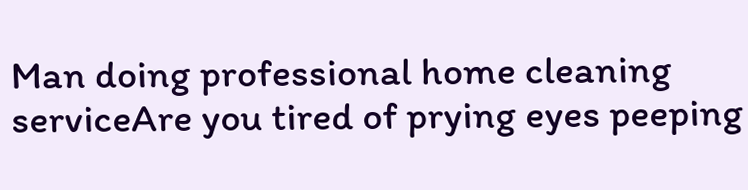Man doing professional home cleaning serviceAre you tired of prying eyes peeping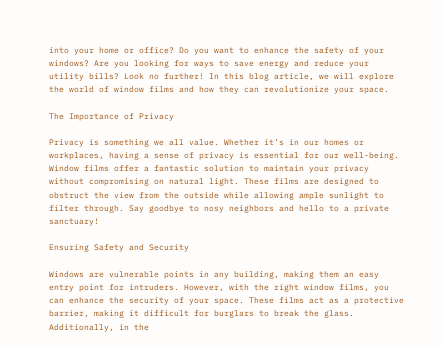into your home or office? Do you want to enhance the safety of your windows? Are you looking for ways to save energy and reduce your utility bills? Look no further! In this blog article, we will explore the world of window films and how they can revolutionize your space.

The Importance of Privacy

Privacy is something we all value. Whether it’s in our homes or workplaces, having a sense of privacy is essential for our well-being. Window films offer a fantastic solution to maintain your privacy without compromising on natural light. These films are designed to obstruct the view from the outside while allowing ample sunlight to filter through. Say goodbye to nosy neighbors and hello to a private sanctuary!

Ensuring Safety and Security

Windows are vulnerable points in any building, making them an easy entry point for intruders. However, with the right window films, you can enhance the security of your space. These films act as a protective barrier, making it difficult for burglars to break the glass. Additionally, in the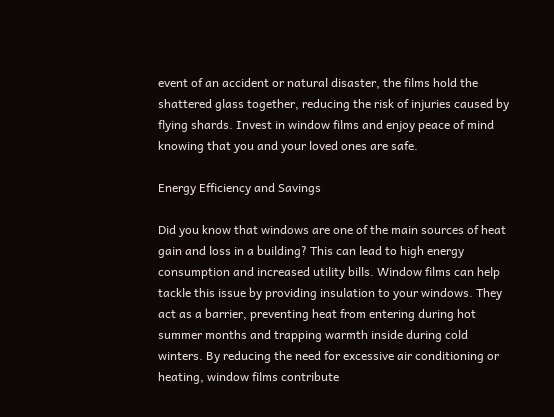event of an accident or natural disaster, the films hold the shattered glass together, reducing the risk of injuries caused by flying shards. Invest in window films and enjoy peace of mind knowing that you and your loved ones are safe.

Energy Efficiency and Savings

Did you know that windows are one of the main sources of heat gain and loss in a building? This can lead to high energy consumption and increased utility bills. Window films can help tackle this issue by providing insulation to your windows. They act as a barrier, preventing heat from entering during hot summer months and trapping warmth inside during cold winters. By reducing the need for excessive air conditioning or heating, window films contribute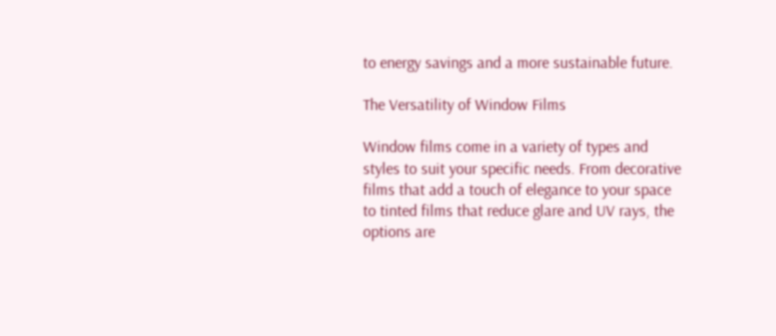to energy savings and a more sustainable future.

The Versatility of Window Films

Window films come in a variety of types and styles to suit your specific needs. From decorative films that add a touch of elegance to your space to tinted films that reduce glare and UV rays, the options are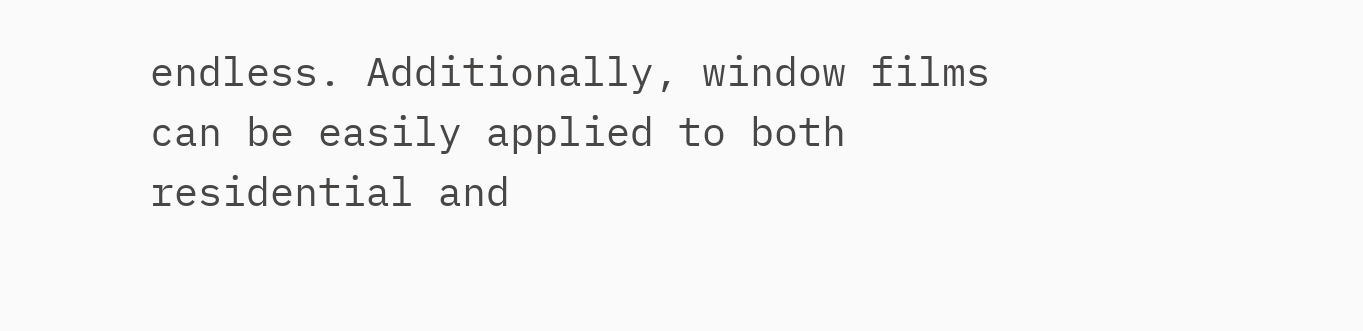endless. Additionally, window films can be easily applied to both residential and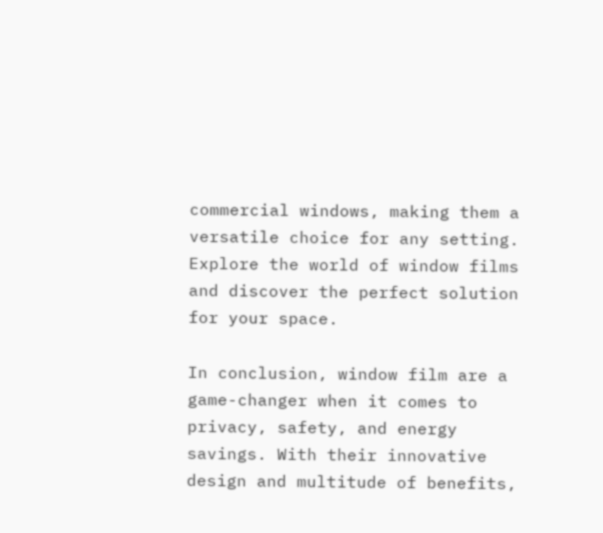commercial windows, making them a versatile choice for any setting. Explore the world of window films and discover the perfect solution for your space.

In conclusion, window film are a game-changer when it comes to privacy, safety, and energy savings. With their innovative design and multitude of benefits,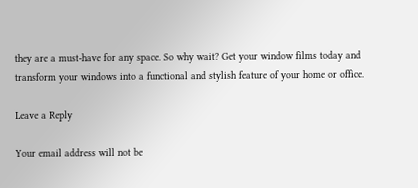they are a must-have for any space. So why wait? Get your window films today and transform your windows into a functional and stylish feature of your home or office.

Leave a Reply

Your email address will not be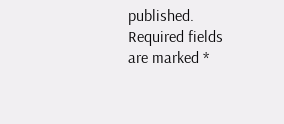published. Required fields are marked *